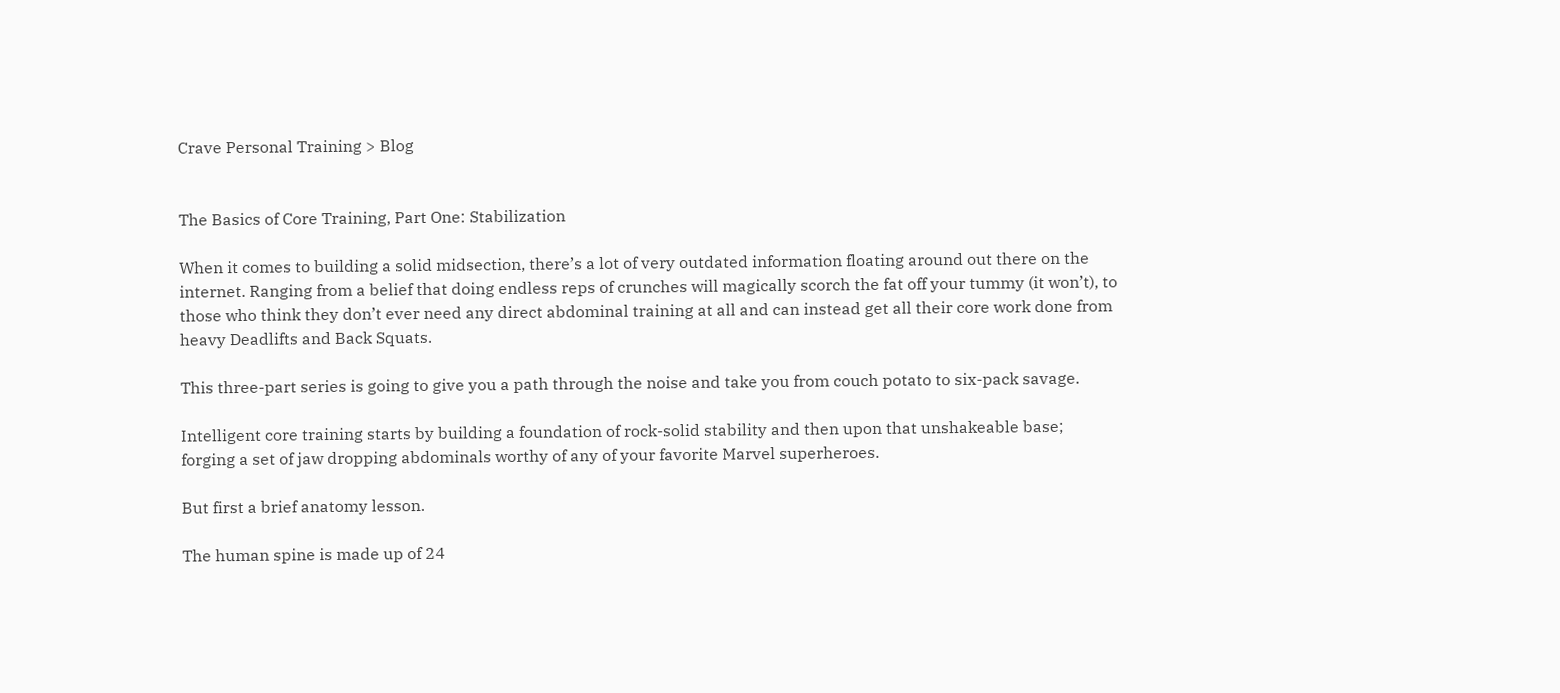Crave Personal Training > Blog


The Basics of Core Training, Part One: Stabilization

When it comes to building a solid midsection, there’s a lot of very outdated information floating around out there on the internet. Ranging from a belief that doing endless reps of crunches will magically scorch the fat off your tummy (it won’t), to those who think they don’t ever need any direct abdominal training at all and can instead get all their core work done from heavy Deadlifts and Back Squats.

This three-part series is going to give you a path through the noise and take you from couch potato to six-pack savage.

Intelligent core training starts by building a foundation of rock-solid stability and then upon that unshakeable base; forging a set of jaw dropping abdominals worthy of any of your favorite Marvel superheroes.

But first a brief anatomy lesson.

The human spine is made up of 24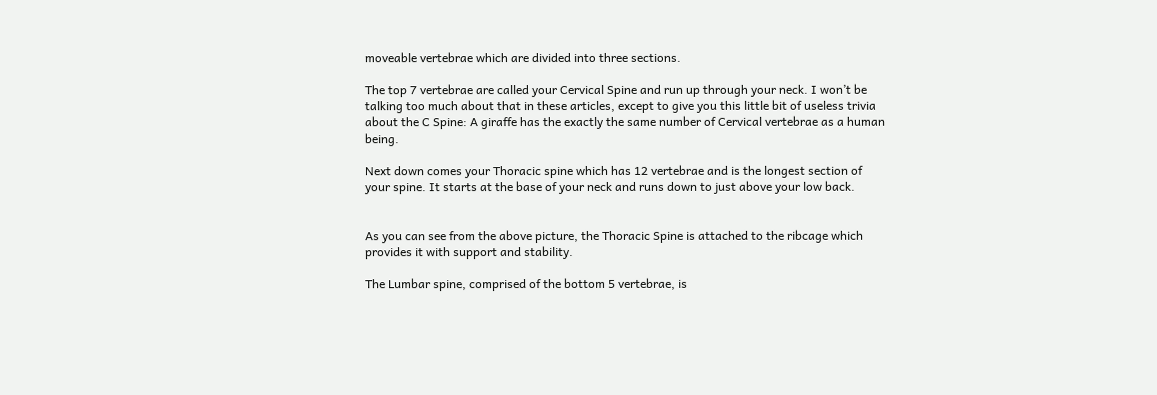moveable vertebrae which are divided into three sections.

The top 7 vertebrae are called your Cervical Spine and run up through your neck. I won’t be talking too much about that in these articles, except to give you this little bit of useless trivia about the C Spine: A giraffe has the exactly the same number of Cervical vertebrae as a human being.

Next down comes your Thoracic spine which has 12 vertebrae and is the longest section of your spine. It starts at the base of your neck and runs down to just above your low back.


As you can see from the above picture, the Thoracic Spine is attached to the ribcage which provides it with support and stability.

The Lumbar spine, comprised of the bottom 5 vertebrae, is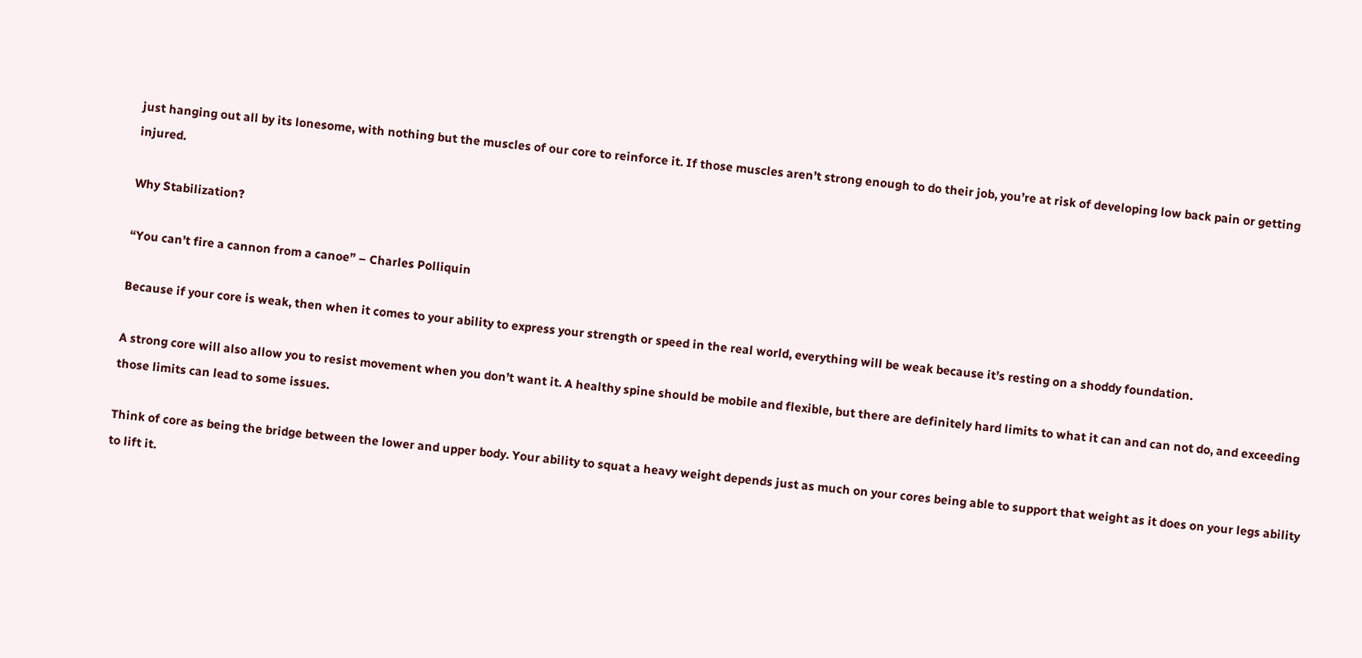just hanging out all by its lonesome, with nothing but the muscles of our core to reinforce it. If those muscles aren’t strong enough to do their job, you’re at risk of developing low back pain or getting injured.

Why Stabilization?

“You can’t fire a cannon from a canoe” – Charles Polliquin

Because if your core is weak, then when it comes to your ability to express your strength or speed in the real world, everything will be weak because it’s resting on a shoddy foundation.

A strong core will also allow you to resist movement when you don’t want it. A healthy spine should be mobile and flexible, but there are definitely hard limits to what it can and can not do, and exceeding those limits can lead to some issues.

Think of core as being the bridge between the lower and upper body. Your ability to squat a heavy weight depends just as much on your cores being able to support that weight as it does on your legs ability to lift it.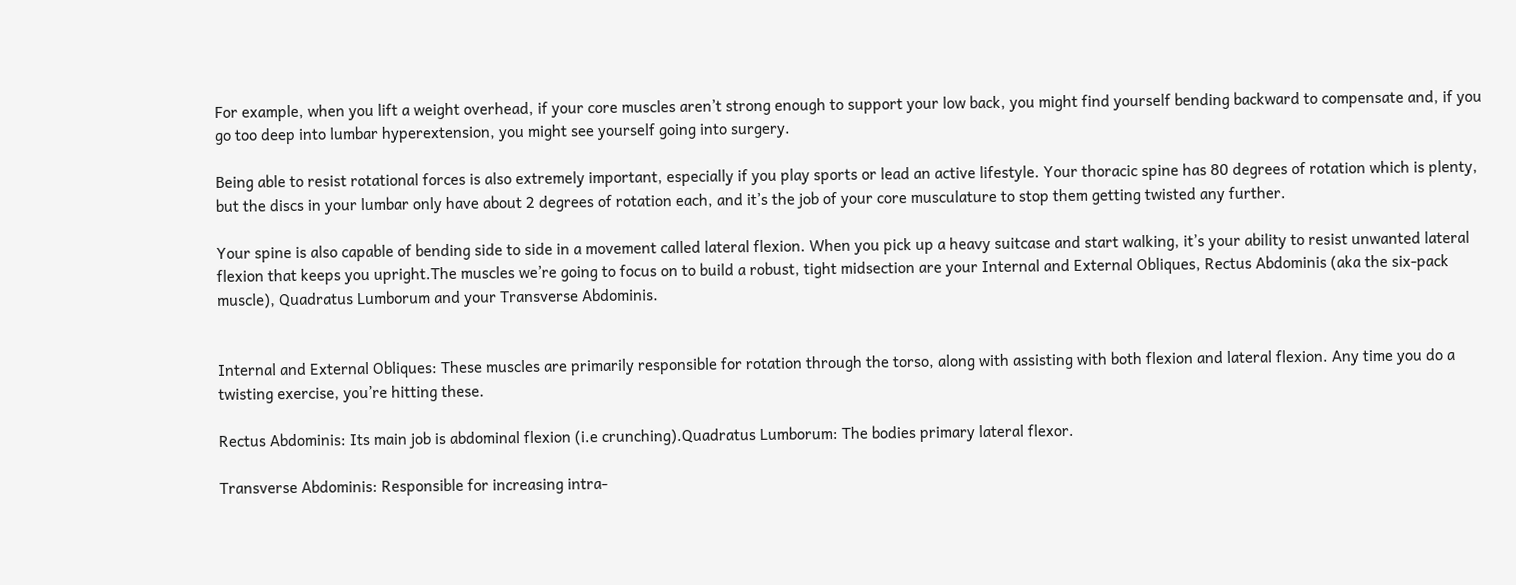For example, when you lift a weight overhead, if your core muscles aren’t strong enough to support your low back, you might find yourself bending backward to compensate and, if you go too deep into lumbar hyperextension, you might see yourself going into surgery.

Being able to resist rotational forces is also extremely important, especially if you play sports or lead an active lifestyle. Your thoracic spine has 80 degrees of rotation which is plenty, but the discs in your lumbar only have about 2 degrees of rotation each, and it’s the job of your core musculature to stop them getting twisted any further.

Your spine is also capable of bending side to side in a movement called lateral flexion. When you pick up a heavy suitcase and start walking, it’s your ability to resist unwanted lateral flexion that keeps you upright.The muscles we’re going to focus on to build a robust, tight midsection are your Internal and External Obliques, Rectus Abdominis (aka the six-pack muscle), Quadratus Lumborum and your Transverse Abdominis.


Internal and External Obliques: These muscles are primarily responsible for rotation through the torso, along with assisting with both flexion and lateral flexion. Any time you do a twisting exercise, you’re hitting these.

Rectus Abdominis: Its main job is abdominal flexion (i.e crunching).Quadratus Lumborum: The bodies primary lateral flexor.

Transverse Abdominis: Responsible for increasing intra-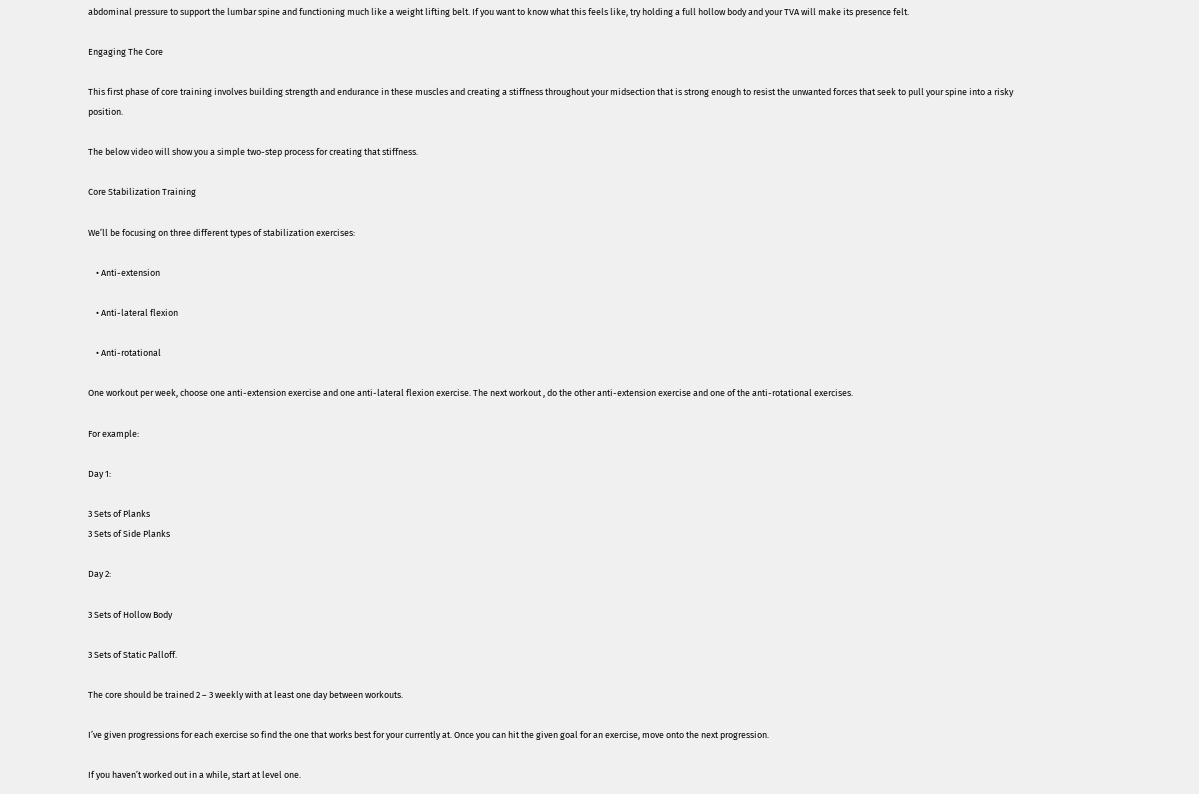abdominal pressure to support the lumbar spine and functioning much like a weight lifting belt. If you want to know what this feels like, try holding a full hollow body and your TVA will make its presence felt.

Engaging The Core

This first phase of core training involves building strength and endurance in these muscles and creating a stiffness throughout your midsection that is strong enough to resist the unwanted forces that seek to pull your spine into a risky position.

The below video will show you a simple two-step process for creating that stiffness.

Core Stabilization Training

We’ll be focusing on three different types of stabilization exercises:

    • Anti-extension

    • Anti-lateral flexion

    • Anti-rotational

One workout per week, choose one anti-extension exercise and one anti-lateral flexion exercise. The next workout , do the other anti-extension exercise and one of the anti-rotational exercises.

For example:

Day 1:

3 Sets of Planks
3 Sets of Side Planks

Day 2:

3 Sets of Hollow Body

3 Sets of Static Palloff.

The core should be trained 2 – 3 weekly with at least one day between workouts.

I’ve given progressions for each exercise so find the one that works best for your currently at. Once you can hit the given goal for an exercise, move onto the next progression.

If you haven’t worked out in a while, start at level one.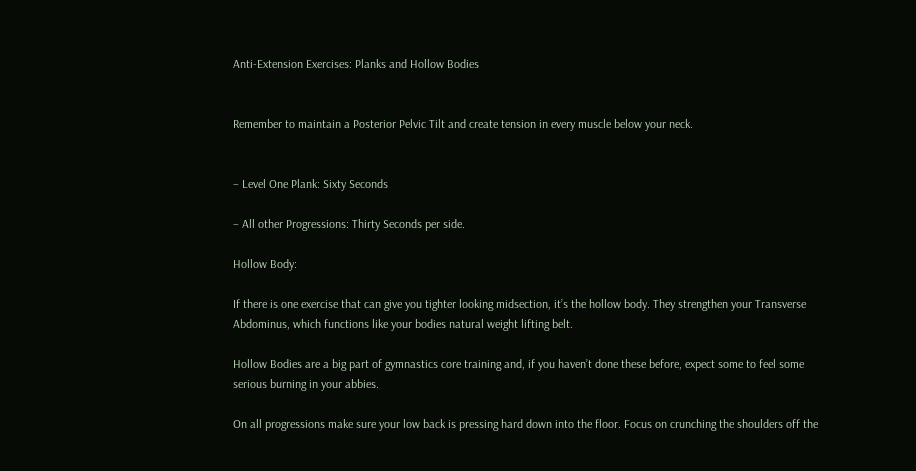Anti-Extension Exercises: Planks and Hollow Bodies


Remember to maintain a Posterior Pelvic Tilt and create tension in every muscle below your neck.


– Level One Plank: Sixty Seconds

– All other Progressions: Thirty Seconds per side.

Hollow Body:

If there is one exercise that can give you tighter looking midsection, it’s the hollow body. They strengthen your Transverse Abdominus, which functions like your bodies natural weight lifting belt.

Hollow Bodies are a big part of gymnastics core training and, if you haven’t done these before, expect some to feel some serious burning in your abbies.

On all progressions make sure your low back is pressing hard down into the floor. Focus on crunching the shoulders off the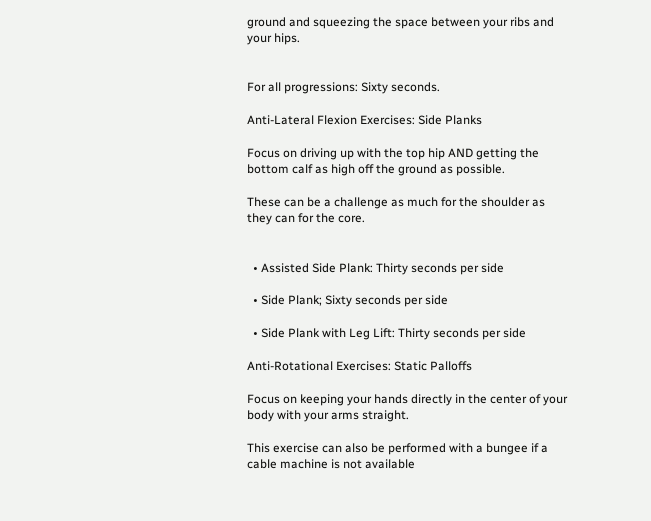ground and squeezing the space between your ribs and your hips.


For all progressions: Sixty seconds.

Anti-Lateral Flexion Exercises: Side Planks

Focus on driving up with the top hip AND getting the bottom calf as high off the ground as possible.

These can be a challenge as much for the shoulder as they can for the core.


  • Assisted Side Plank: Thirty seconds per side

  • Side Plank; Sixty seconds per side

  • Side Plank with Leg Lift: Thirty seconds per side

Anti-Rotational Exercises: Static Palloffs

Focus on keeping your hands directly in the center of your body with your arms straight.

This exercise can also be performed with a bungee if a cable machine is not available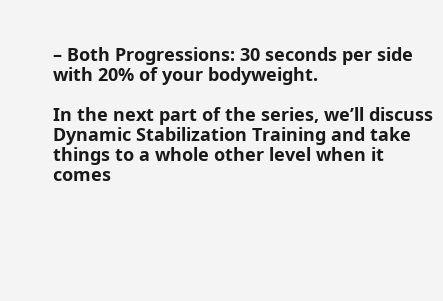– Both Progressions: 30 seconds per side with 20% of your bodyweight.

In the next part of the series, we’ll discuss Dynamic Stabilization Training and take things to a whole other level when it comes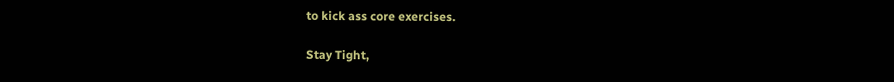to kick ass core exercises.

Stay Tight,